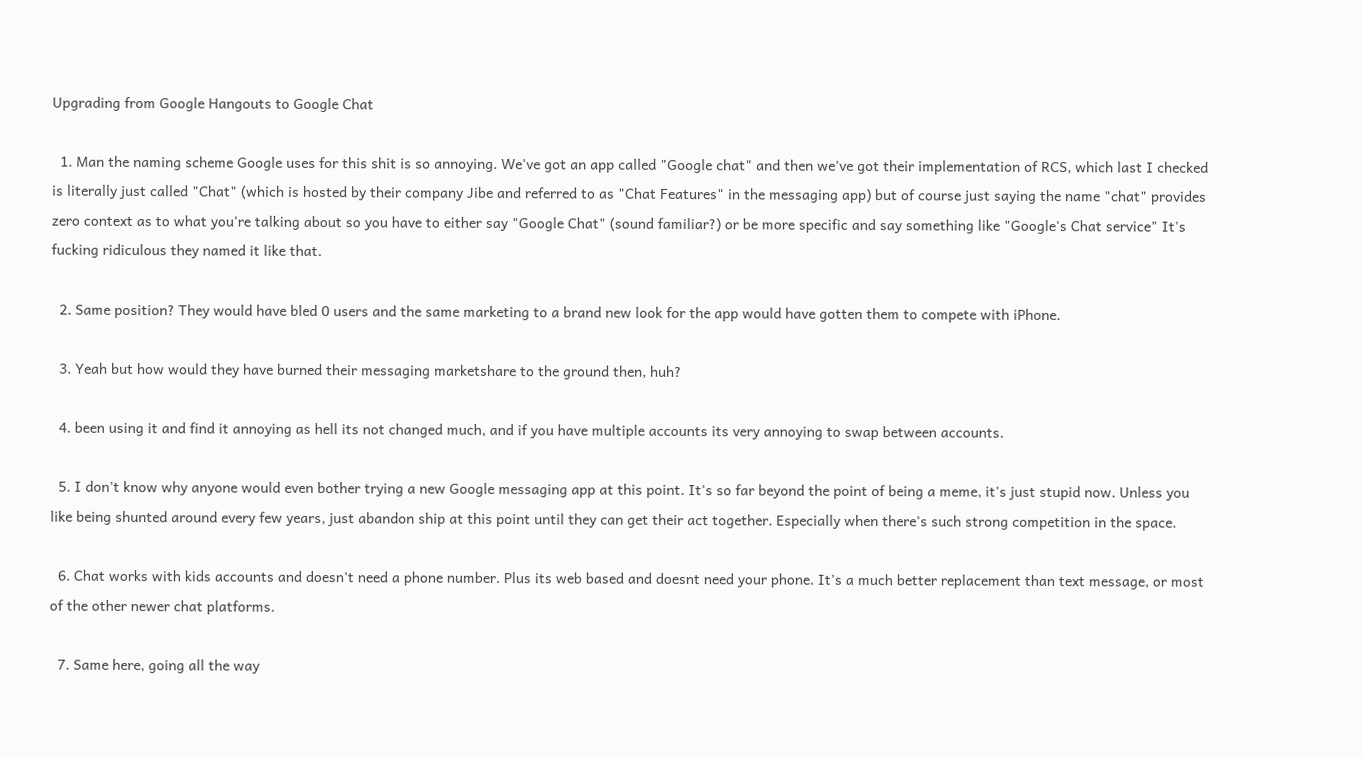Upgrading from Google Hangouts to Google Chat

  1. Man the naming scheme Google uses for this shit is so annoying. We've got an app called "Google chat" and then we've got their implementation of RCS, which last I checked is literally just called "Chat" (which is hosted by their company Jibe and referred to as "Chat Features" in the messaging app) but of course just saying the name "chat" provides zero context as to what you're talking about so you have to either say "Google Chat" (sound familiar?) or be more specific and say something like "Google's Chat service" It's fucking ridiculous they named it like that.

  2. Same position? They would have bled 0 users and the same marketing to a brand new look for the app would have gotten them to compete with iPhone.

  3. Yeah but how would they have burned their messaging marketshare to the ground then, huh?

  4. been using it and find it annoying as hell its not changed much, and if you have multiple accounts its very annoying to swap between accounts.

  5. I don't know why anyone would even bother trying a new Google messaging app at this point. It's so far beyond the point of being a meme, it's just stupid now. Unless you like being shunted around every few years, just abandon ship at this point until they can get their act together. Especially when there's such strong competition in the space.

  6. Chat works with kids accounts and doesn't need a phone number. Plus its web based and doesnt need your phone. It's a much better replacement than text message, or most of the other newer chat platforms.

  7. Same here, going all the way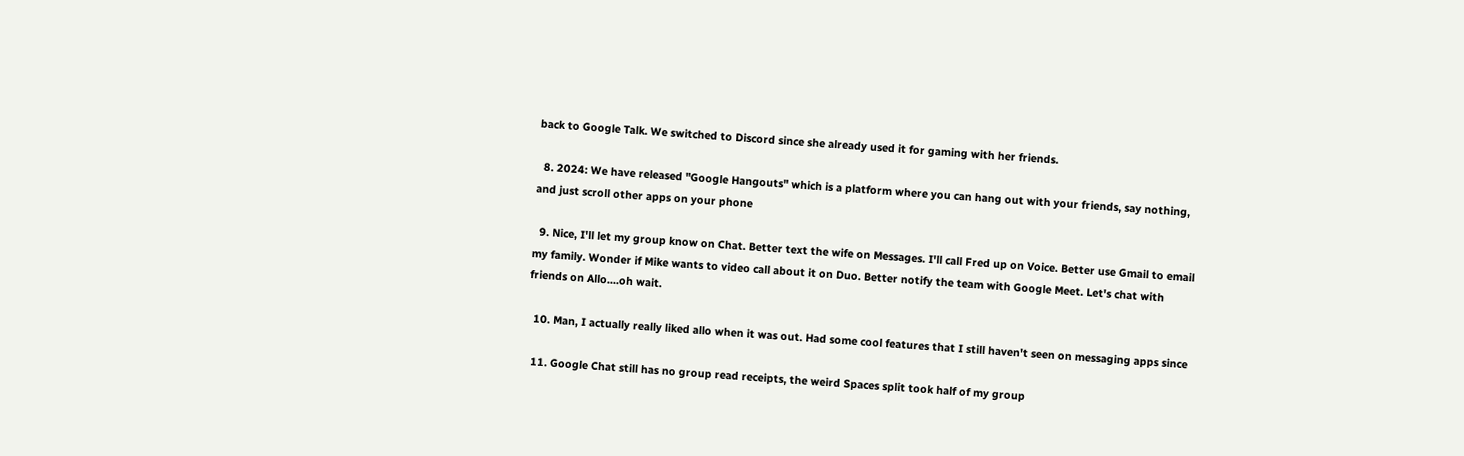back to Google Talk. We switched to Discord since she already used it for gaming with her friends.

  8. 2024: We have released "Google Hangouts" which is a platform where you can hang out with your friends, say nothing, and just scroll other apps on your phone

  9. Nice, I'll let my group know on Chat. Better text the wife on Messages. I'll call Fred up on Voice. Better use Gmail to email my family. Wonder if Mike wants to video call about it on Duo. Better notify the team with Google Meet. Let's chat with friends on Allo....oh wait.

  10. Man, I actually really liked allo when it was out. Had some cool features that I still haven't seen on messaging apps since

  11. Google Chat still has no group read receipts, the weird Spaces split took half of my group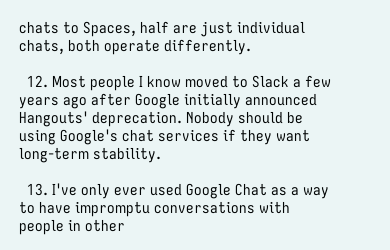chats to Spaces, half are just individual chats, both operate differently.

  12. Most people I know moved to Slack a few years ago after Google initially announced Hangouts' deprecation. Nobody should be using Google's chat services if they want long-term stability.

  13. I've only ever used Google Chat as a way to have impromptu conversations with people in other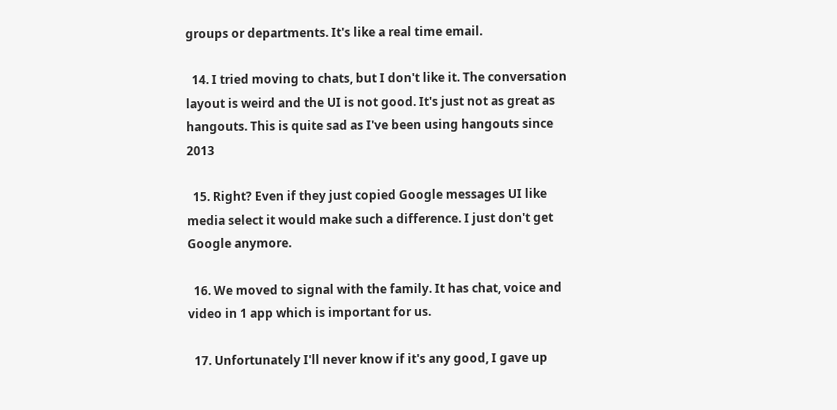groups or departments. It's like a real time email.

  14. I tried moving to chats, but I don't like it. The conversation layout is weird and the UI is not good. It's just not as great as hangouts. This is quite sad as I've been using hangouts since 2013

  15. Right? Even if they just copied Google messages UI like media select it would make such a difference. I just don't get Google anymore.

  16. We moved to signal with the family. It has chat, voice and video in 1 app which is important for us.

  17. Unfortunately I'll never know if it's any good, I gave up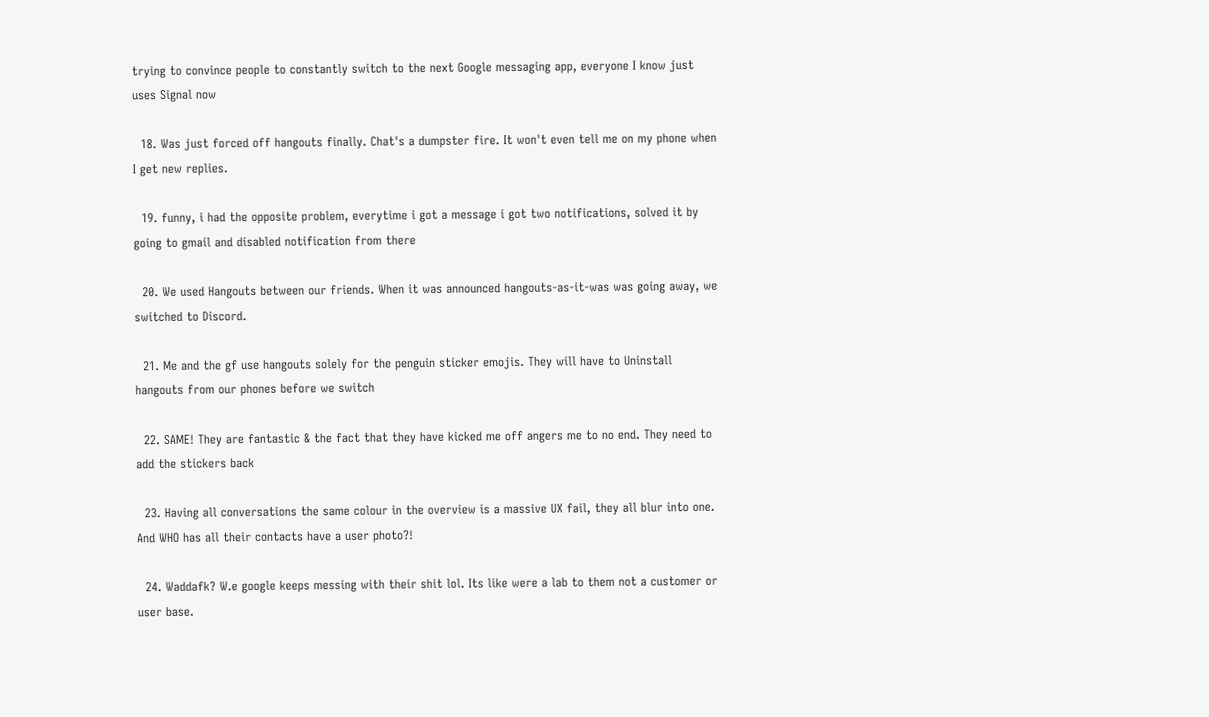trying to convince people to constantly switch to the next Google messaging app, everyone I know just uses Signal now

  18. Was just forced off hangouts finally. Chat's a dumpster fire. It won't even tell me on my phone when I get new replies.

  19. funny, i had the opposite problem, everytime i got a message i got two notifications, solved it by going to gmail and disabled notification from there

  20. We used Hangouts between our friends. When it was announced hangouts-as-it-was was going away, we switched to Discord.

  21. Me and the gf use hangouts solely for the penguin sticker emojis. They will have to Uninstall hangouts from our phones before we switch

  22. SAME! They are fantastic & the fact that they have kicked me off angers me to no end. They need to add the stickers back

  23. Having all conversations the same colour in the overview is a massive UX fail, they all blur into one. And WHO has all their contacts have a user photo?!

  24. Waddafk? W.e google keeps messing with their shit lol. Its like were a lab to them not a customer or user base.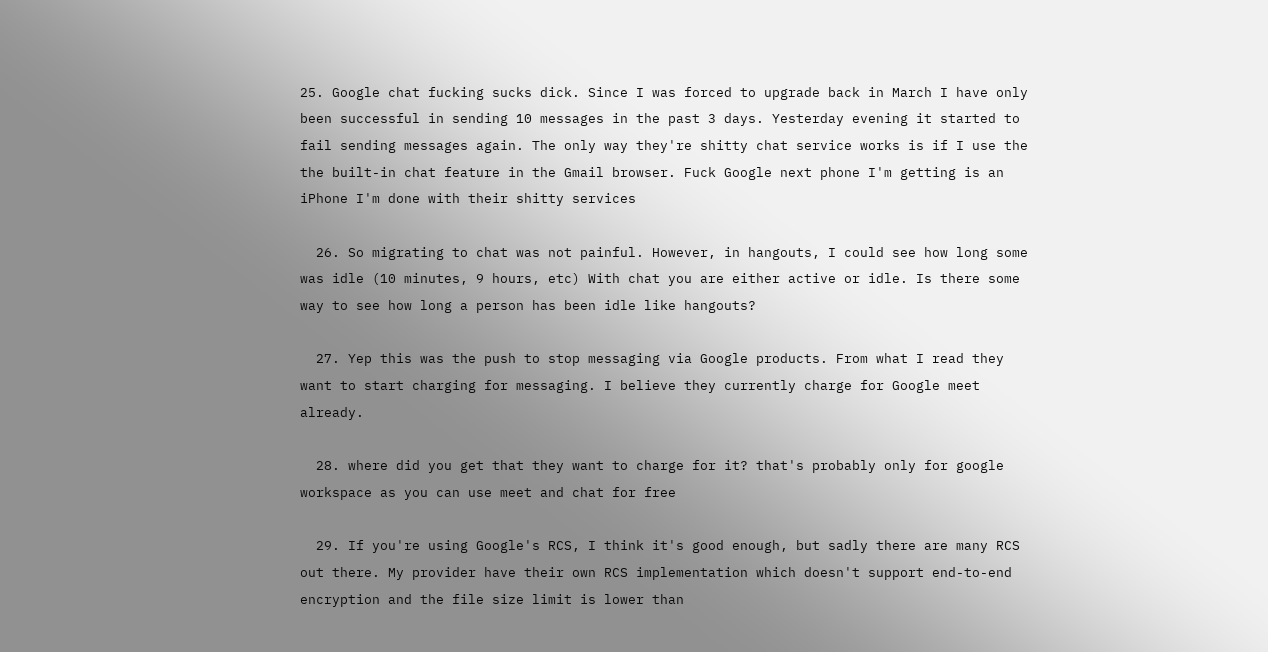25. Google chat fucking sucks dick. Since I was forced to upgrade back in March I have only been successful in sending 10 messages in the past 3 days. Yesterday evening it started to fail sending messages again. The only way they're shitty chat service works is if I use the the built-in chat feature in the Gmail browser. Fuck Google next phone I'm getting is an iPhone I'm done with their shitty services

  26. So migrating to chat was not painful. However, in hangouts, I could see how long some was idle (10 minutes, 9 hours, etc) With chat you are either active or idle. Is there some way to see how long a person has been idle like hangouts?

  27. Yep this was the push to stop messaging via Google products. From what I read they want to start charging for messaging. I believe they currently charge for Google meet already.

  28. where did you get that they want to charge for it? that's probably only for google workspace as you can use meet and chat for free

  29. If you're using Google's RCS, I think it's good enough, but sadly there are many RCS out there. My provider have their own RCS implementation which doesn't support end-to-end encryption and the file size limit is lower than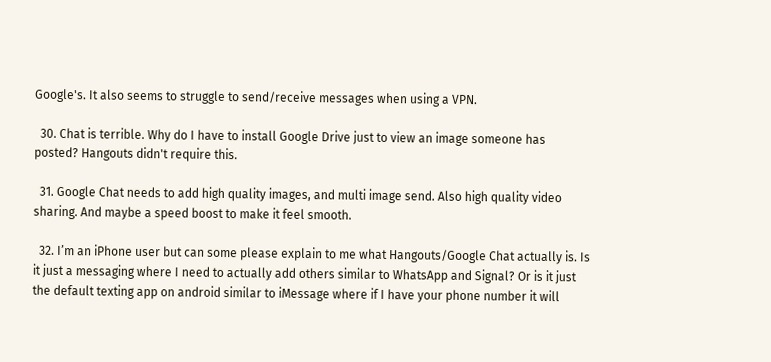Google's. It also seems to struggle to send/receive messages when using a VPN.

  30. Chat is terrible. Why do I have to install Google Drive just to view an image someone has posted? Hangouts didn't require this.

  31. Google Chat needs to add high quality images, and multi image send. Also high quality video sharing. And maybe a speed boost to make it feel smooth.

  32. I’m an iPhone user but can some please explain to me what Hangouts/Google Chat actually is. Is it just a messaging where I need to actually add others similar to WhatsApp and Signal? Or is it just the default texting app on android similar to iMessage where if I have your phone number it will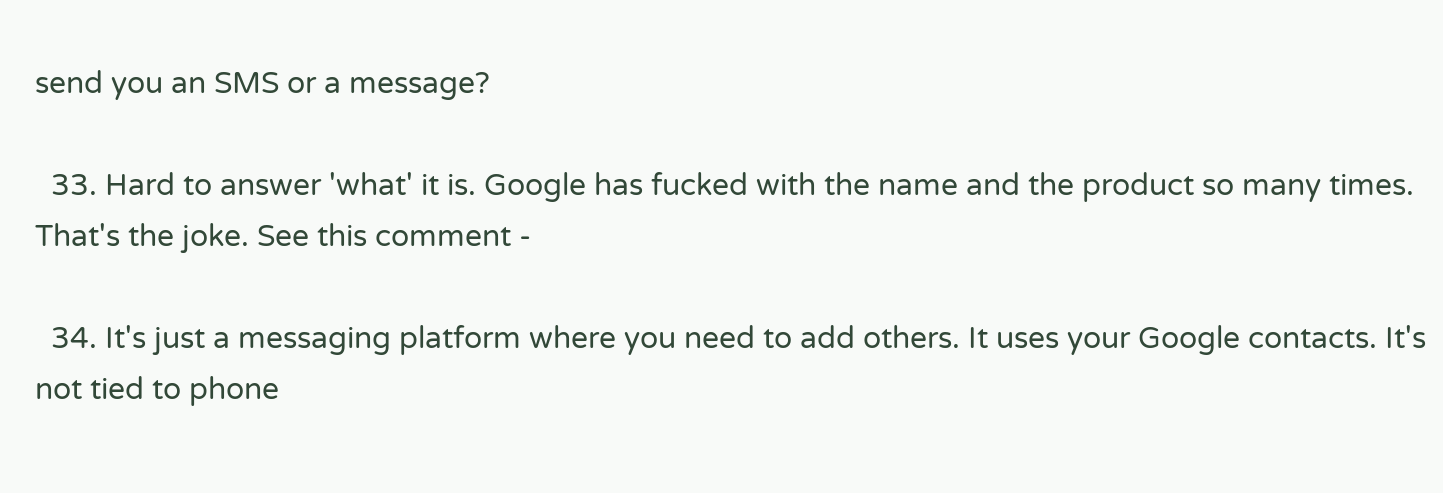send you an SMS or a message?

  33. Hard to answer 'what' it is. Google has fucked with the name and the product so many times. That's the joke. See this comment -

  34. It's just a messaging platform where you need to add others. It uses your Google contacts. It's not tied to phone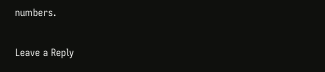numbers.

Leave a Reply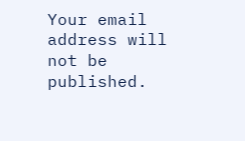Your email address will not be published.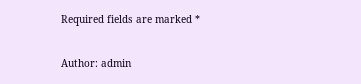Required fields are marked *

Author: admin